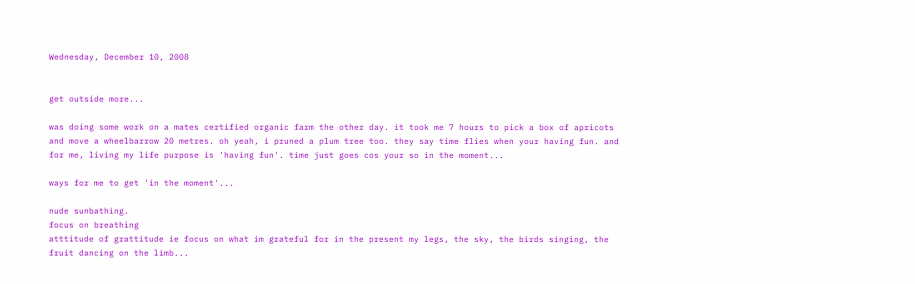Wednesday, December 10, 2008


get outside more...

was doing some work on a mates certified organic farm the other day. it took me 7 hours to pick a box of apricots and move a wheelbarrow 20 metres. oh yeah, i pruned a plum tree too. they say time flies when your having fun. and for me, living my life purpose is 'having fun'. time just goes cos your so in the moment...

ways for me to get 'in the moment'...

nude sunbathing.
focus on breathing
atttitude of grattitude ie focus on what im grateful for in the present my legs, the sky, the birds singing, the fruit dancing on the limb...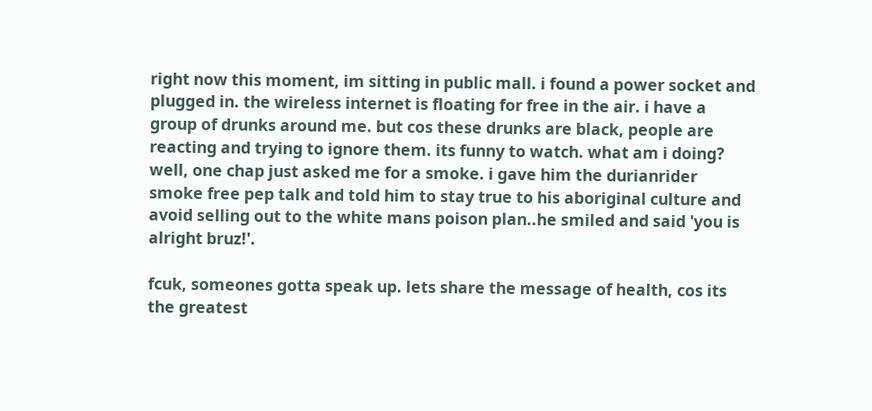right now this moment, im sitting in public mall. i found a power socket and plugged in. the wireless internet is floating for free in the air. i have a group of drunks around me. but cos these drunks are black, people are reacting and trying to ignore them. its funny to watch. what am i doing? well, one chap just asked me for a smoke. i gave him the durianrider smoke free pep talk and told him to stay true to his aboriginal culture and avoid selling out to the white mans poison plan..he smiled and said 'you is alright bruz!'.

fcuk, someones gotta speak up. lets share the message of health, cos its the greatest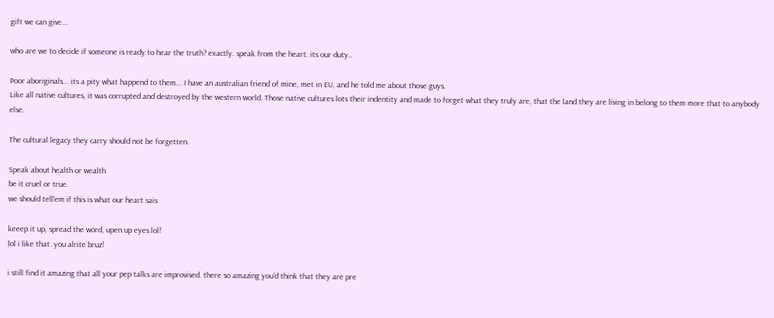gift we can give...

who are we to decide if someone is ready to hear the truth? exactly. speak from the heart. its our duty..

Poor aboriginals... its a pity what happend to them... I have an australian friend of mine, met in EU, and he told me about those guys.
Like all native cultures, it was corrupted and destroyed by the western world. Those native cultures lots their indentity and made to forget what they truly are, that the land they are living in belong to them more that to anybody else.

The cultural legacy they carry should not be forgetten.

Speak about health or wealth
be it cruel or true.
we should tell'em if this is what our heart sais

keeep it up, spread the word, upen up eyes lol!
lol i like that. you alrite bruz!

i still find it amazing that all your pep talks are improvised. there so amazing you'd think that they are pre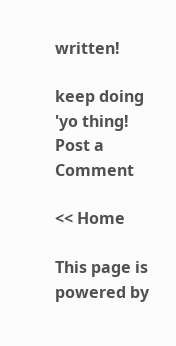written!

keep doing 'yo thing!
Post a Comment

<< Home

This page is powered by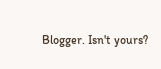Blogger. Isn't yours?